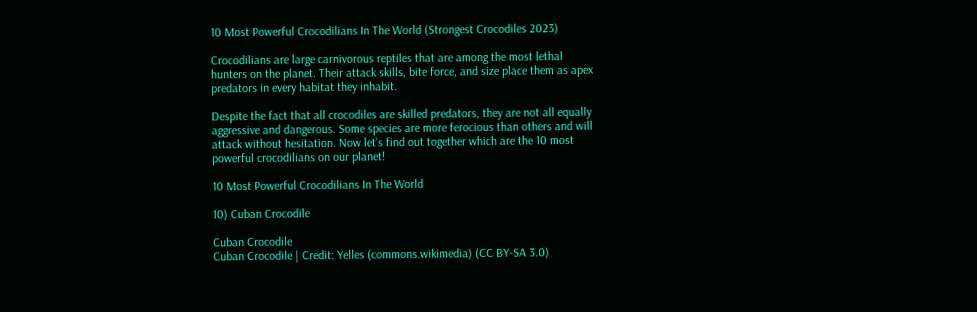10 Most Powerful Crocodilians In The World (Strongest Crocodiles 2023)

Crocodilians are large carnivorous reptiles that are among the most lethal hunters on the planet. Their attack skills, bite force, and size place them as apex predators in every habitat they inhabit.

Despite the fact that all crocodiles are skilled predators, they are not all equally aggressive and dangerous. Some species are more ferocious than others and will attack without hesitation. Now let’s find out together which are the 10 most powerful crocodilians on our planet!

10 Most Powerful Crocodilians In The World

10) Cuban Crocodile

Cuban Crocodile
Cuban Crocodile | Credit: Yelles (commons.wikimedia) (CC BY-SA 3.0)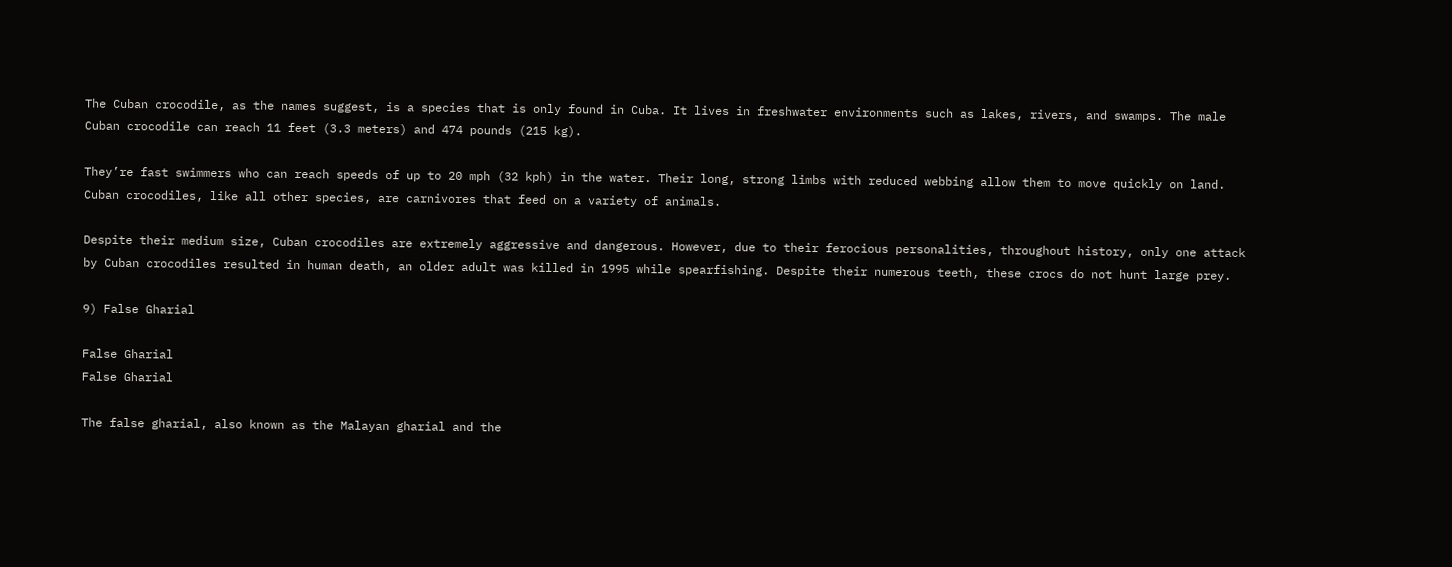The Cuban crocodile, as the names suggest, is a species that is only found in Cuba. It lives in freshwater environments such as lakes, rivers, and swamps. The male Cuban crocodile can reach 11 feet (3.3 meters) and 474 pounds (215 kg).

They’re fast swimmers who can reach speeds of up to 20 mph (32 kph) in the water. Their long, strong limbs with reduced webbing allow them to move quickly on land. Cuban crocodiles, like all other species, are carnivores that feed on a variety of animals.

Despite their medium size, Cuban crocodiles are extremely aggressive and dangerous. However, due to their ferocious personalities, throughout history, only one attack by Cuban crocodiles resulted in human death, an older adult was killed in 1995 while spearfishing. Despite their numerous teeth, these crocs do not hunt large prey.

9) False Gharial

False Gharial
False Gharial

The false gharial, also known as the Malayan gharial and the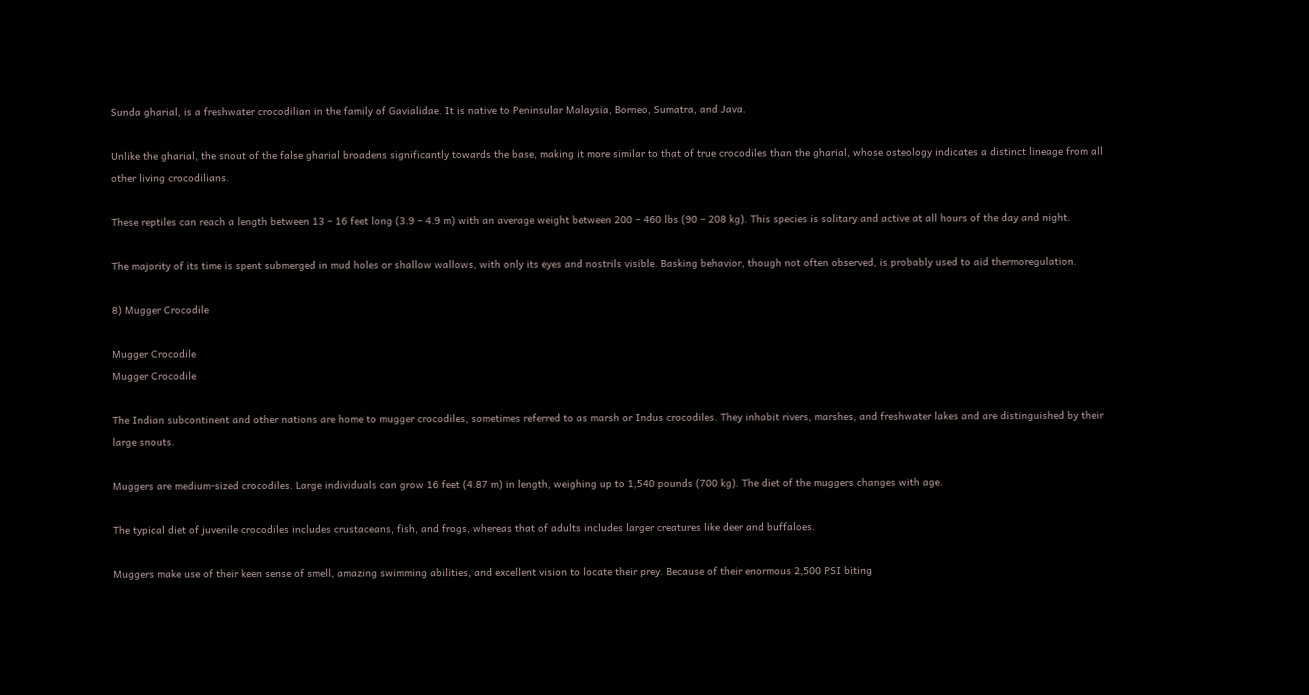Sunda gharial, is a freshwater crocodilian in the family of Gavialidae. It is native to Peninsular Malaysia, Borneo, Sumatra, and Java.

Unlike the gharial, the snout of the false gharial broadens significantly towards the base, making it more similar to that of true crocodiles than the gharial, whose osteology indicates a distinct lineage from all other living crocodilians.

These reptiles can reach a length between 13 – 16 feet long (3.9 – 4.9 m) with an average weight between 200 – 460 lbs (90 – 208 kg). This species is solitary and active at all hours of the day and night.

The majority of its time is spent submerged in mud holes or shallow wallows, with only its eyes and nostrils visible. Basking behavior, though not often observed, is probably used to aid thermoregulation.

8) Mugger Crocodile

Mugger Crocodile
Mugger Crocodile

The Indian subcontinent and other nations are home to mugger crocodiles, sometimes referred to as marsh or Indus crocodiles. They inhabit rivers, marshes, and freshwater lakes and are distinguished by their large snouts.

Muggers are medium-sized crocodiles. Large individuals can grow 16 feet (4.87 m) in length, weighing up to 1,540 pounds (700 kg). The diet of the muggers changes with age.

The typical diet of juvenile crocodiles includes crustaceans, fish, and frogs, whereas that of adults includes larger creatures like deer and buffaloes.

Muggers make use of their keen sense of smell, amazing swimming abilities, and excellent vision to locate their prey. Because of their enormous 2,500 PSI biting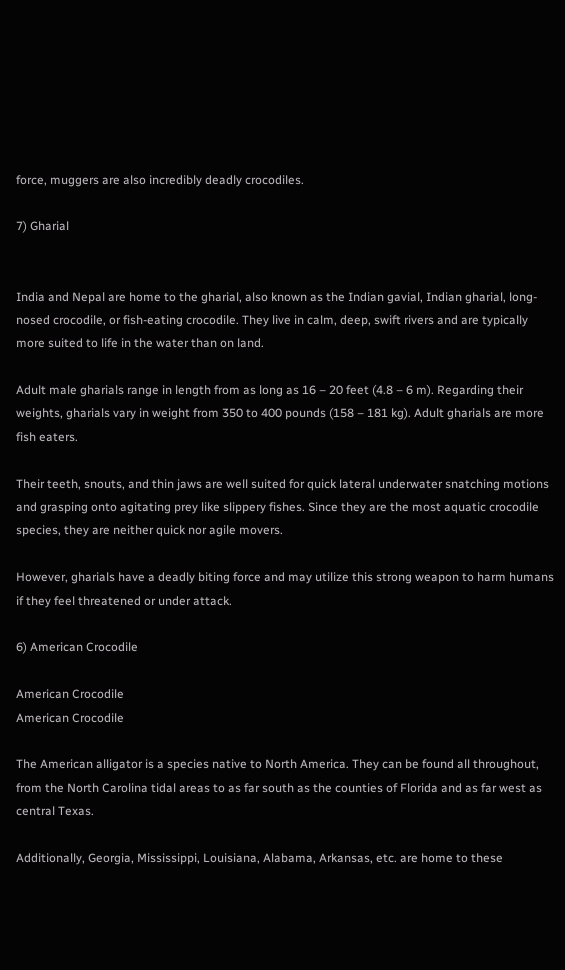force, muggers are also incredibly deadly crocodiles.

7) Gharial


India and Nepal are home to the gharial, also known as the Indian gavial, Indian gharial, long-nosed crocodile, or fish-eating crocodile. They live in calm, deep, swift rivers and are typically more suited to life in the water than on land.

Adult male gharials range in length from as long as 16 – 20 feet (4.8 – 6 m). Regarding their weights, gharials vary in weight from 350 to 400 pounds (158 – 181 kg). Adult gharials are more fish eaters.

Their teeth, snouts, and thin jaws are well suited for quick lateral underwater snatching motions and grasping onto agitating prey like slippery fishes. Since they are the most aquatic crocodile species, they are neither quick nor agile movers.

However, gharials have a deadly biting force and may utilize this strong weapon to harm humans if they feel threatened or under attack.

6) American Crocodile

American Crocodile
American Crocodile

The American alligator is a species native to North America. They can be found all throughout, from the North Carolina tidal areas to as far south as the counties of Florida and as far west as central Texas.

Additionally, Georgia, Mississippi, Louisiana, Alabama, Arkansas, etc. are home to these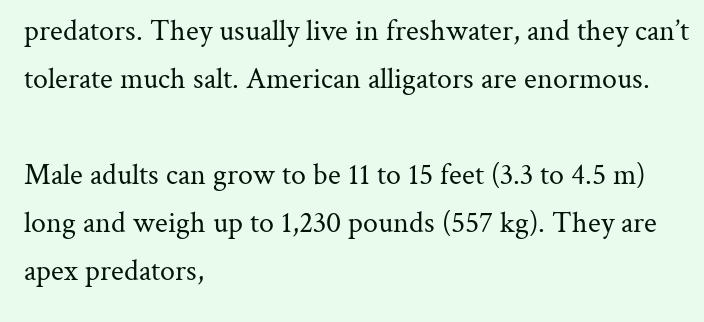predators. They usually live in freshwater, and they can’t tolerate much salt. American alligators are enormous.

Male adults can grow to be 11 to 15 feet (3.3 to 4.5 m) long and weigh up to 1,230 pounds (557 kg). They are apex predators,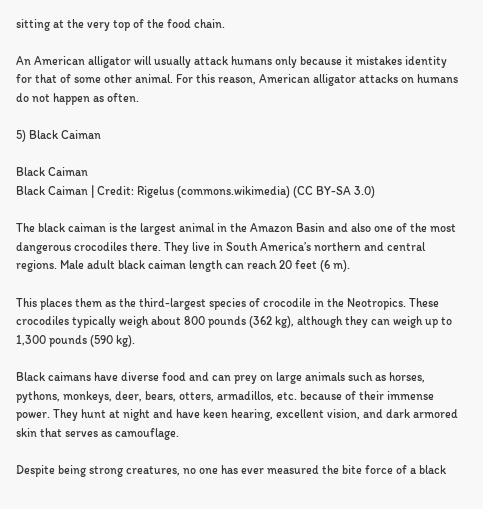sitting at the very top of the food chain.

An American alligator will usually attack humans only because it mistakes identity for that of some other animal. For this reason, American alligator attacks on humans do not happen as often.

5) Black Caiman

Black Caiman
Black Caiman | Credit: Rigelus (commons.wikimedia) (CC BY-SA 3.0)

The black caiman is the largest animal in the Amazon Basin and also one of the most dangerous crocodiles there. They live in South America’s northern and central regions. Male adult black caiman length can reach 20 feet (6 m).

This places them as the third-largest species of crocodile in the Neotropics. These crocodiles typically weigh about 800 pounds (362 kg), although they can weigh up to 1,300 pounds (590 kg).

Black caimans have diverse food and can prey on large animals such as horses, pythons, monkeys, deer, bears, otters, armadillos, etc. because of their immense power. They hunt at night and have keen hearing, excellent vision, and dark armored skin that serves as camouflage.

Despite being strong creatures, no one has ever measured the bite force of a black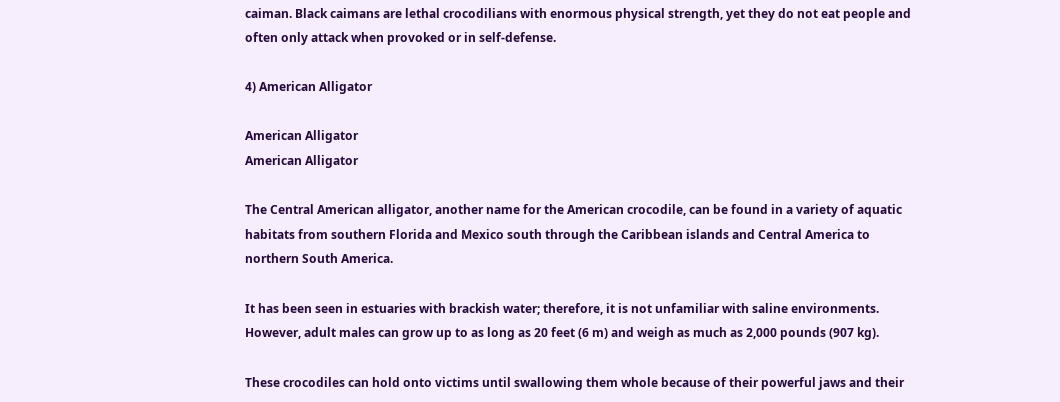caiman. Black caimans are lethal crocodilians with enormous physical strength, yet they do not eat people and often only attack when provoked or in self-defense.

4) American Alligator

American Alligator
American Alligator

The Central American alligator, another name for the American crocodile, can be found in a variety of aquatic habitats from southern Florida and Mexico south through the Caribbean islands and Central America to northern South America.

It has been seen in estuaries with brackish water; therefore, it is not unfamiliar with saline environments. However, adult males can grow up to as long as 20 feet (6 m) and weigh as much as 2,000 pounds (907 kg).

These crocodiles can hold onto victims until swallowing them whole because of their powerful jaws and their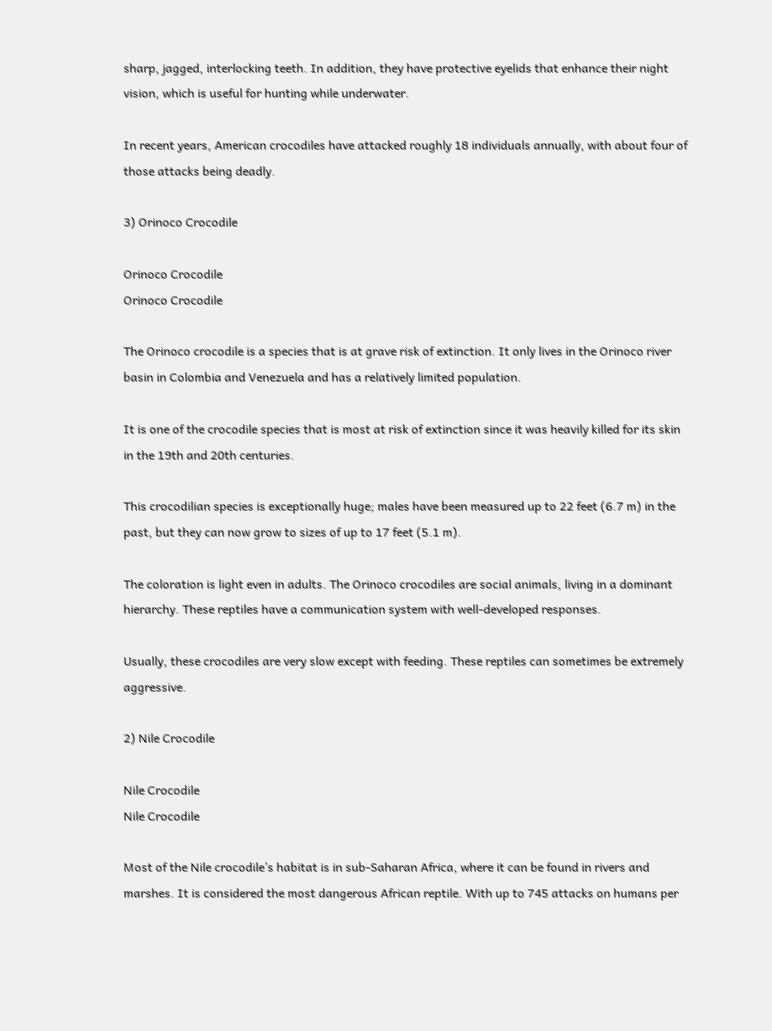sharp, jagged, interlocking teeth. In addition, they have protective eyelids that enhance their night vision, which is useful for hunting while underwater.

In recent years, American crocodiles have attacked roughly 18 individuals annually, with about four of those attacks being deadly.

3) Orinoco Crocodile

Orinoco Crocodile
Orinoco Crocodile

The Orinoco crocodile is a species that is at grave risk of extinction. It only lives in the Orinoco river basin in Colombia and Venezuela and has a relatively limited population.

It is one of the crocodile species that is most at risk of extinction since it was heavily killed for its skin in the 19th and 20th centuries.

This crocodilian species is exceptionally huge; males have been measured up to 22 feet (6.7 m) in the past, but they can now grow to sizes of up to 17 feet (5.1 m).

The coloration is light even in adults. The Orinoco crocodiles are social animals, living in a dominant hierarchy. These reptiles have a communication system with well-developed responses.

Usually, these crocodiles are very slow except with feeding. These reptiles can sometimes be extremely aggressive.

2) Nile Crocodile

Nile Crocodile
Nile Crocodile

Most of the Nile crocodile’s habitat is in sub-Saharan Africa, where it can be found in rivers and marshes. It is considered the most dangerous African reptile. With up to 745 attacks on humans per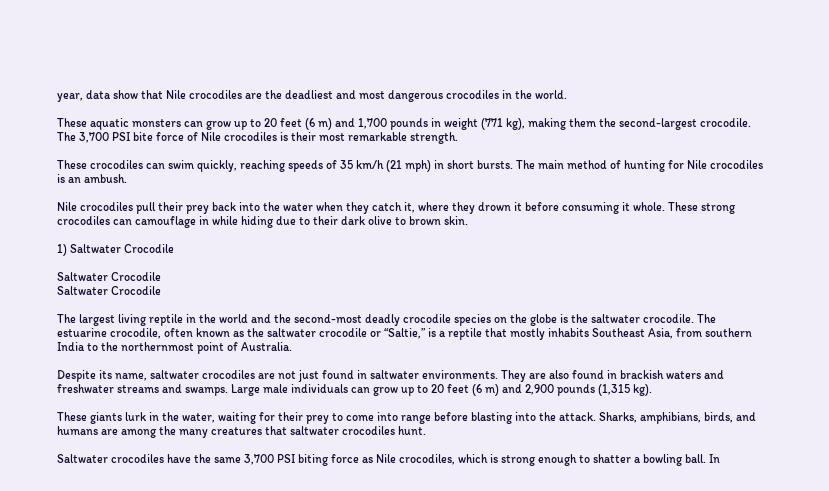year, data show that Nile crocodiles are the deadliest and most dangerous crocodiles in the world.

These aquatic monsters can grow up to 20 feet (6 m) and 1,700 pounds in weight (771 kg), making them the second-largest crocodile. The 3,700 PSI bite force of Nile crocodiles is their most remarkable strength.

These crocodiles can swim quickly, reaching speeds of 35 km/h (21 mph) in short bursts. The main method of hunting for Nile crocodiles is an ambush.

Nile crocodiles pull their prey back into the water when they catch it, where they drown it before consuming it whole. These strong crocodiles can camouflage in while hiding due to their dark olive to brown skin.

1) Saltwater Crocodile

Saltwater Crocodile
Saltwater Crocodile

The largest living reptile in the world and the second-most deadly crocodile species on the globe is the saltwater crocodile. The estuarine crocodile, often known as the saltwater crocodile or “Saltie,” is a reptile that mostly inhabits Southeast Asia, from southern India to the northernmost point of Australia.

Despite its name, saltwater crocodiles are not just found in saltwater environments. They are also found in brackish waters and freshwater streams and swamps. Large male individuals can grow up to 20 feet (6 m) and 2,900 pounds (1,315 kg).

These giants lurk in the water, waiting for their prey to come into range before blasting into the attack. Sharks, amphibians, birds, and humans are among the many creatures that saltwater crocodiles hunt.

Saltwater crocodiles have the same 3,700 PSI biting force as Nile crocodiles, which is strong enough to shatter a bowling ball. In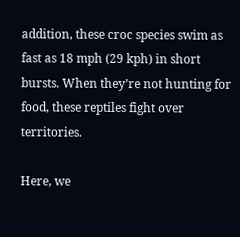addition, these croc species swim as fast as 18 mph (29 kph) in short bursts. When they’re not hunting for food, these reptiles fight over territories.

Here, we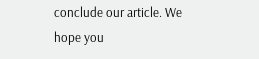conclude our article. We hope you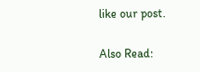like our post.

Also Read: